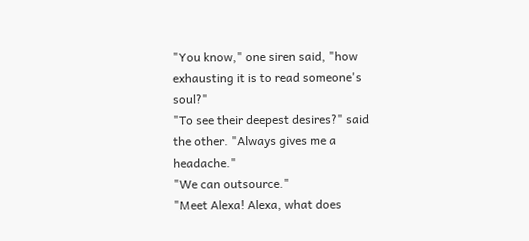"You know," one siren said, "how exhausting it is to read someone's soul?"
"To see their deepest desires?" said the other. "Always gives me a headache."
"We can outsource."
"Meet Alexa! Alexa, what does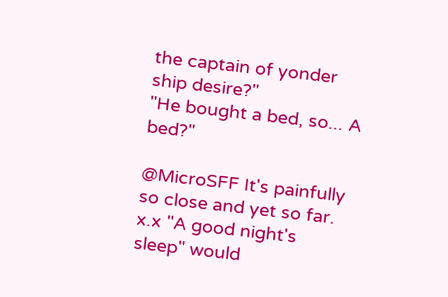the captain of yonder ship desire?"
"He bought a bed, so... A bed?"

@MicroSFF It's painfully so close and yet so far. x.x "A good night's sleep" would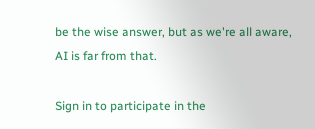be the wise answer, but as we're all aware, AI is far from that.

Sign in to participate in the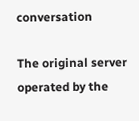conversation

The original server operated by the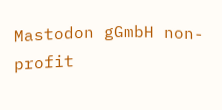Mastodon gGmbH non-profit